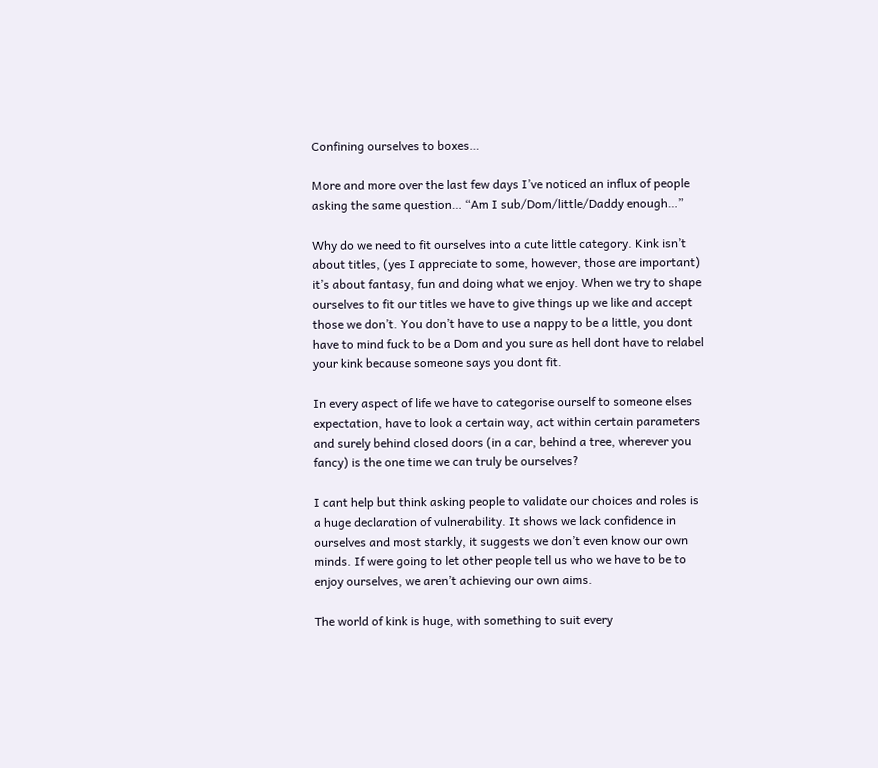Confining ourselves to boxes…

More and more over the last few days I’ve noticed an influx of people asking the same question… “Am I sub/Dom/little/Daddy enough…”

Why do we need to fit ourselves into a cute little category. Kink isn’t about titles, (yes I appreciate to some, however, those are important) it’s about fantasy, fun and doing what we enjoy. When we try to shape ourselves to fit our titles we have to give things up we like and accept those we don’t. You don’t have to use a nappy to be a little, you dont have to mind fuck to be a Dom and you sure as hell dont have to relabel your kink because someone says you dont fit.

In every aspect of life we have to categorise ourself to someone elses expectation, have to look a certain way, act within certain parameters and surely behind closed doors (in a car, behind a tree, wherever you fancy) is the one time we can truly be ourselves?

I cant help but think asking people to validate our choices and roles is a huge declaration of vulnerability. It shows we lack confidence in ourselves and most starkly, it suggests we don’t even know our own minds. If were going to let other people tell us who we have to be to enjoy ourselves, we aren’t achieving our own aims.

The world of kink is huge, with something to suit every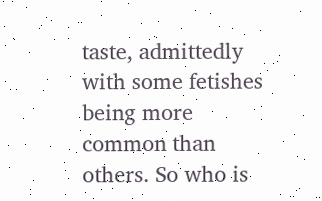taste, admittedly with some fetishes being more common than others. So who is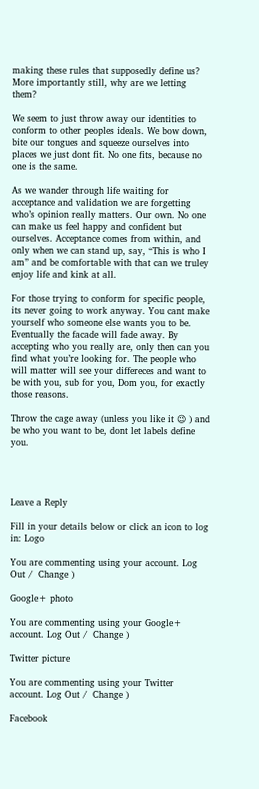making these rules that supposedly define us? More importantly still, why are we letting them?

We seem to just throw away our identities to conform to other peoples ideals. We bow down, bite our tongues and squeeze ourselves into places we just dont fit. No one fits, because no one is the same.

As we wander through life waiting for acceptance and validation we are forgetting who’s opinion really matters. Our own. No one can make us feel happy and confident but ourselves. Acceptance comes from within, and only when we can stand up, say, “This is who I am” and be comfortable with that can we truley enjoy life and kink at all.

For those trying to conform for specific people, its never going to work anyway. You cant make yourself who someone else wants you to be. Eventually the facade will fade away. By accepting who you really are, only then can you find what you’re looking for. The people who will matter will see your differeces and want to be with you, sub for you, Dom you, for exactly those reasons.

Throw the cage away (unless you like it 😉 ) and be who you want to be, dont let labels define you.




Leave a Reply

Fill in your details below or click an icon to log in: Logo

You are commenting using your account. Log Out /  Change )

Google+ photo

You are commenting using your Google+ account. Log Out /  Change )

Twitter picture

You are commenting using your Twitter account. Log Out /  Change )

Facebook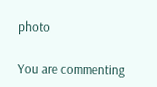photo

You are commenting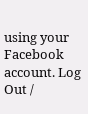using your Facebook account. Log Out /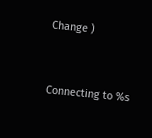Change )


Connecting to %s